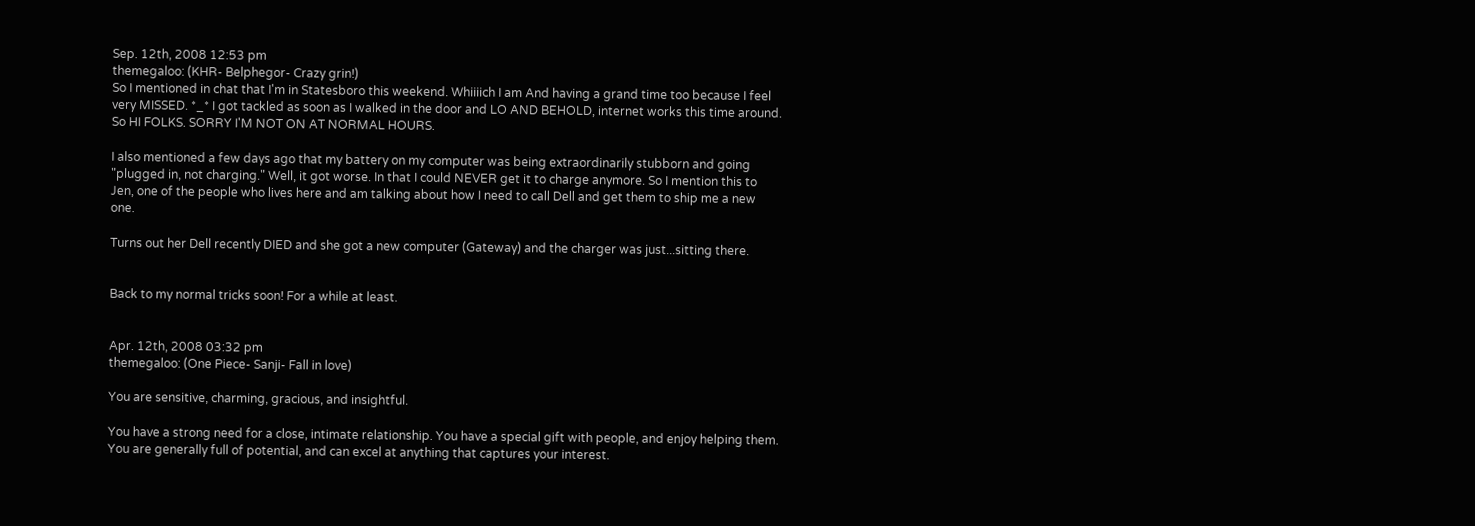Sep. 12th, 2008 12:53 pm
themegaloo: (KHR- Belphegor- Crazy grin!)
So I mentioned in chat that I'm in Statesboro this weekend. Whiiiich I am And having a grand time too because I feel very MISSED. *_* I got tackled as soon as I walked in the door and LO AND BEHOLD, internet works this time around. So HI FOLKS. SORRY I'M NOT ON AT NORMAL HOURS.

I also mentioned a few days ago that my battery on my computer was being extraordinarily stubborn and going "plugged in, not charging." Well, it got worse. In that I could NEVER get it to charge anymore. So I mention this to Jen, one of the people who lives here and am talking about how I need to call Dell and get them to ship me a new one.

Turns out her Dell recently DIED and she got a new computer (Gateway) and the charger was just...sitting there.


Back to my normal tricks soon! For a while at least.


Apr. 12th, 2008 03:32 pm
themegaloo: (One Piece- Sanji- Fall in love)

You are sensitive, charming, gracious, and insightful.

You have a strong need for a close, intimate relationship. You have a special gift with people, and enjoy helping them. You are generally full of potential, and can excel at anything that captures your interest.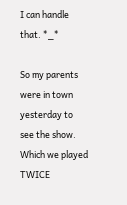I can handle that. *_*

So my parents were in town yesterday to see the show. Which we played TWICE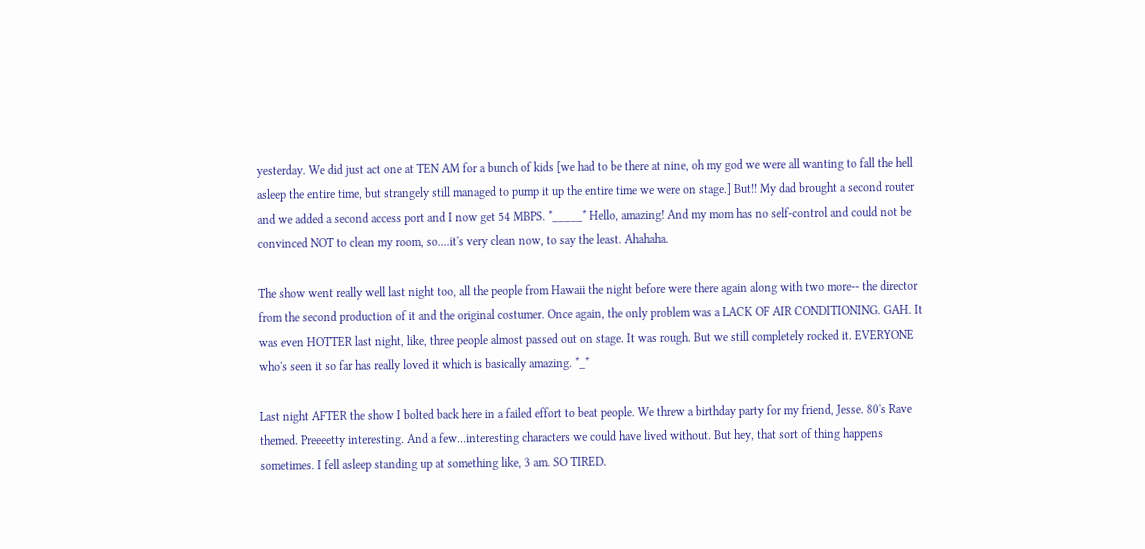yesterday. We did just act one at TEN AM for a bunch of kids [we had to be there at nine, oh my god we were all wanting to fall the hell asleep the entire time, but strangely still managed to pump it up the entire time we were on stage.] But!! My dad brought a second router and we added a second access port and I now get 54 MBPS. *_____* Hello, amazing! And my mom has no self-control and could not be convinced NOT to clean my room, so....it's very clean now, to say the least. Ahahaha.

The show went really well last night too, all the people from Hawaii the night before were there again along with two more-- the director from the second production of it and the original costumer. Once again, the only problem was a LACK OF AIR CONDITIONING. GAH. It was even HOTTER last night, like, three people almost passed out on stage. It was rough. But we still completely rocked it. EVERYONE who's seen it so far has really loved it which is basically amazing. *_*

Last night AFTER the show I bolted back here in a failed effort to beat people. We threw a birthday party for my friend, Jesse. 80's Rave themed. Preeeetty interesting. And a few...interesting characters we could have lived without. But hey, that sort of thing happens sometimes. I fell asleep standing up at something like, 3 am. SO TIRED.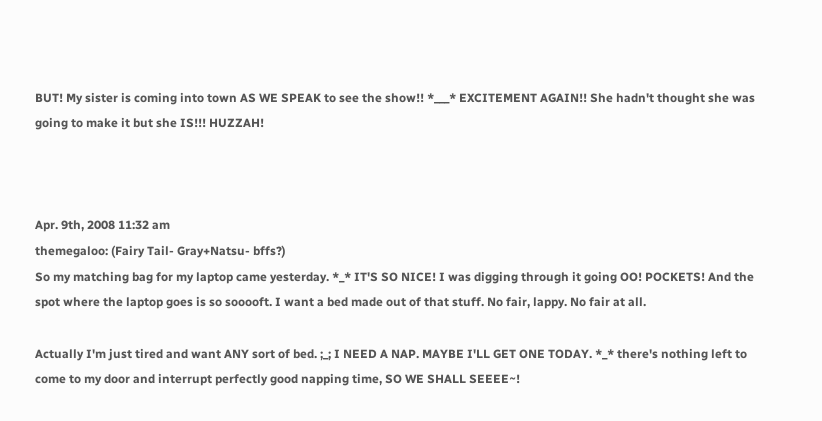BUT! My sister is coming into town AS WE SPEAK to see the show!! *___* EXCITEMENT AGAIN!! She hadn't thought she was going to make it but she IS!!! HUZZAH!



Apr. 9th, 2008 11:32 am
themegaloo: (Fairy Tail- Gray+Natsu- bffs?)
So my matching bag for my laptop came yesterday. *_* IT'S SO NICE! I was digging through it going OO! POCKETS! And the spot where the laptop goes is so sooooft. I want a bed made out of that stuff. No fair, lappy. No fair at all.

Actually I'm just tired and want ANY sort of bed. ;_; I NEED A NAP. MAYBE I'LL GET ONE TODAY. *_* there's nothing left to come to my door and interrupt perfectly good napping time, SO WE SHALL SEEEE~!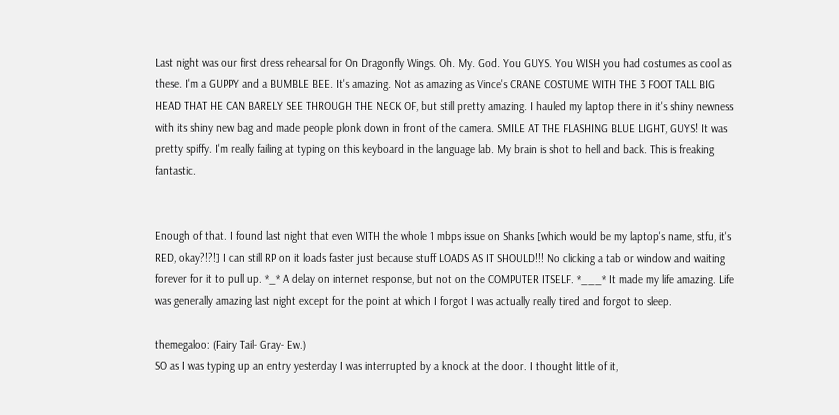Last night was our first dress rehearsal for On Dragonfly Wings. Oh. My. God. You GUYS. You WISH you had costumes as cool as these. I'm a GUPPY and a BUMBLE BEE. It's amazing. Not as amazing as Vince's CRANE COSTUME WITH THE 3 FOOT TALL BIG HEAD THAT HE CAN BARELY SEE THROUGH THE NECK OF, but still pretty amazing. I hauled my laptop there in it's shiny newness with its shiny new bag and made people plonk down in front of the camera. SMILE AT THE FLASHING BLUE LIGHT, GUYS! It was pretty spiffy. I'm really failing at typing on this keyboard in the language lab. My brain is shot to hell and back. This is freaking fantastic.


Enough of that. I found last night that even WITH the whole 1 mbps issue on Shanks [which would be my laptop's name, stfu, it's RED, okay?!?!] I can still RP on it loads faster just because stuff LOADS AS IT SHOULD!!! No clicking a tab or window and waiting forever for it to pull up. *_* A delay on internet response, but not on the COMPUTER ITSELF. *___* It made my life amazing. Life was generally amazing last night except for the point at which I forgot I was actually really tired and forgot to sleep.

themegaloo: (Fairy Tail- Gray- Ew.)
SO as I was typing up an entry yesterday I was interrupted by a knock at the door. I thought little of it,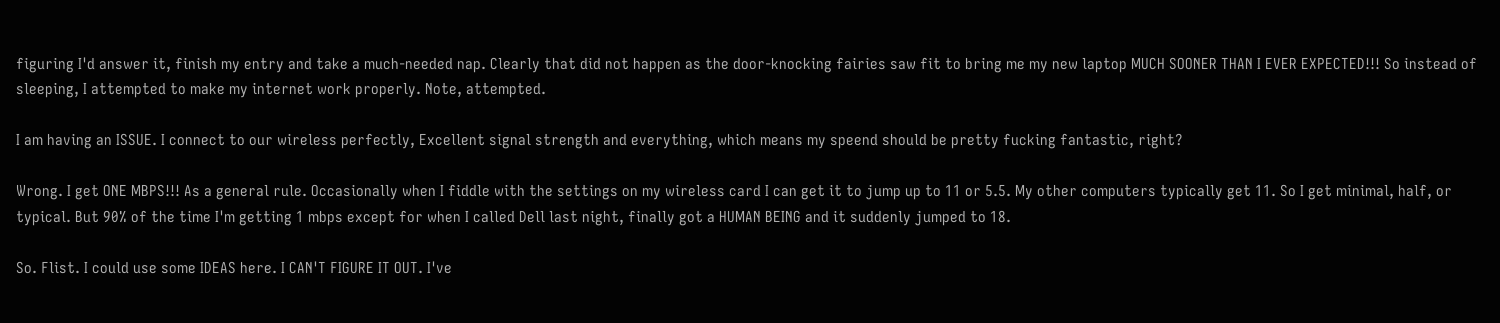figuring I'd answer it, finish my entry and take a much-needed nap. Clearly that did not happen as the door-knocking fairies saw fit to bring me my new laptop MUCH SOONER THAN I EVER EXPECTED!!! So instead of sleeping, I attempted to make my internet work properly. Note, attempted.

I am having an ISSUE. I connect to our wireless perfectly, Excellent signal strength and everything, which means my speend should be pretty fucking fantastic, right?

Wrong. I get ONE MBPS!!! As a general rule. Occasionally when I fiddle with the settings on my wireless card I can get it to jump up to 11 or 5.5. My other computers typically get 11. So I get minimal, half, or typical. But 90% of the time I'm getting 1 mbps except for when I called Dell last night, finally got a HUMAN BEING and it suddenly jumped to 18.

So. Flist. I could use some IDEAS here. I CAN'T FIGURE IT OUT. I've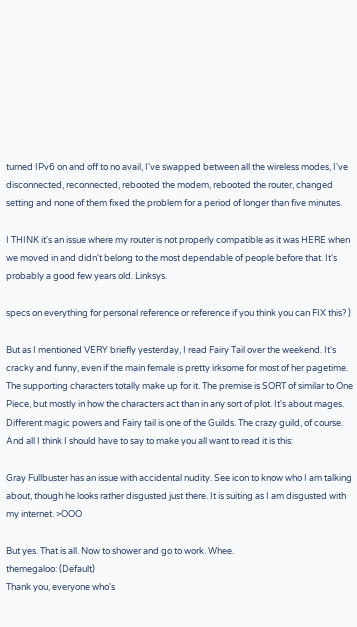turned IPv6 on and off to no avail, I've swapped between all the wireless modes, I've disconnected, reconnected, rebooted the modem, rebooted the router, changed setting and none of them fixed the problem for a period of longer than five minutes.

I THINK it's an issue where my router is not properly compatible as it was HERE when we moved in and didn't belong to the most dependable of people before that. It's probably a good few years old. Linksys.

specs on everything for personal reference or reference if you think you can FIX this? )

But as I mentioned VERY briefly yesterday, I read Fairy Tail over the weekend. It's cracky and funny, even if the main female is pretty irksome for most of her pagetime. The supporting characters totally make up for it. The premise is SORT of similar to One Piece, but mostly in how the characters act than in any sort of plot. It's about mages. Different magic powers and Fairy tail is one of the Guilds. The crazy guild, of course. And all I think I should have to say to make you all want to read it is this:

Gray Fullbuster has an issue with accidental nudity. See icon to know who I am talking about, though he looks rather disgusted just there. It is suiting as I am disgusted with my internet. >OOO

But yes. That is all. Now to shower and go to work. Whee.
themegaloo: (Default)
Thank you, everyone who's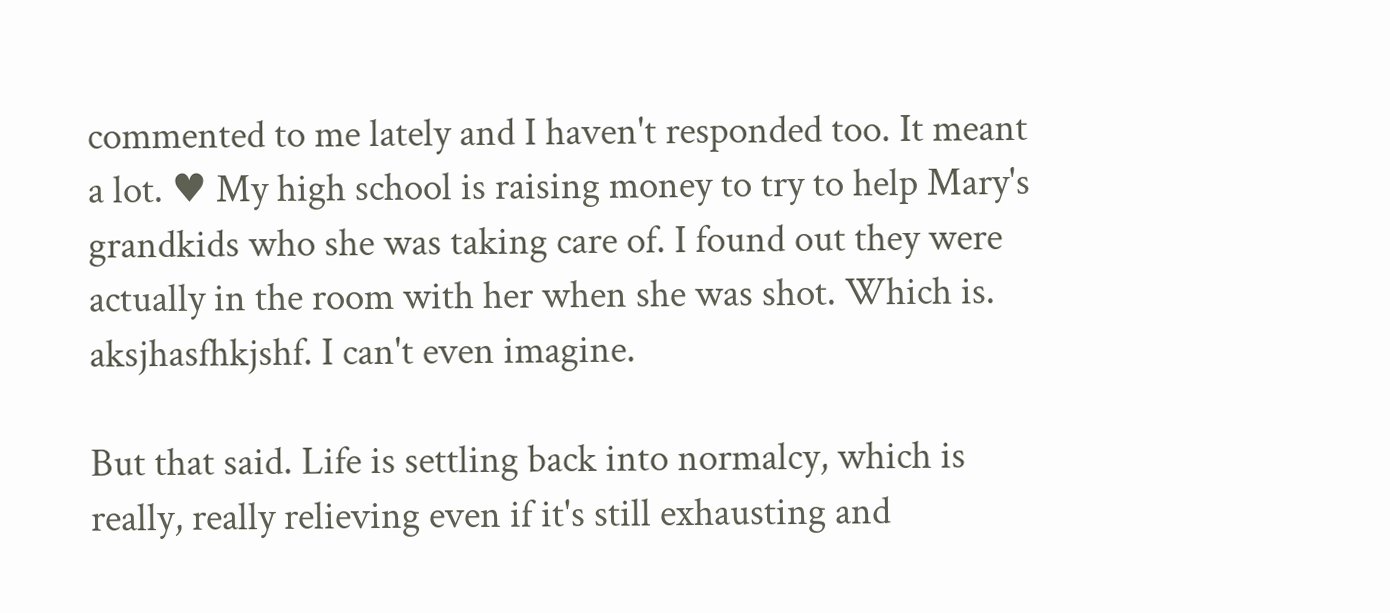commented to me lately and I haven't responded too. It meant a lot. ♥ My high school is raising money to try to help Mary's grandkids who she was taking care of. I found out they were actually in the room with her when she was shot. Which is. aksjhasfhkjshf. I can't even imagine.

But that said. Life is settling back into normalcy, which is really, really relieving even if it's still exhausting and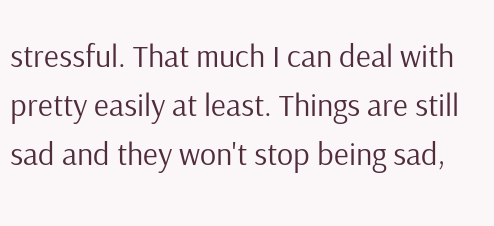stressful. That much I can deal with pretty easily at least. Things are still sad and they won't stop being sad,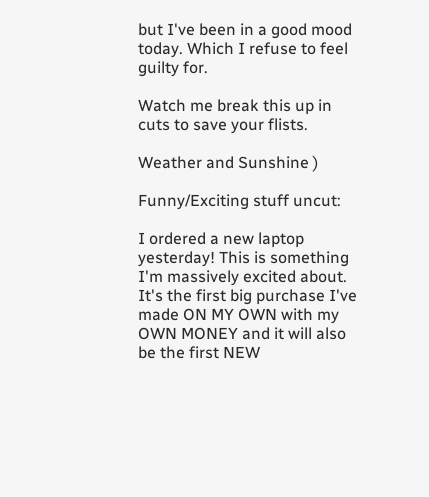but I've been in a good mood today. Which I refuse to feel guilty for.

Watch me break this up in cuts to save your flists.

Weather and Sunshine )

Funny/Exciting stuff uncut:

I ordered a new laptop yesterday! This is something I'm massively excited about. It's the first big purchase I've made ON MY OWN with my OWN MONEY and it will also be the first NEW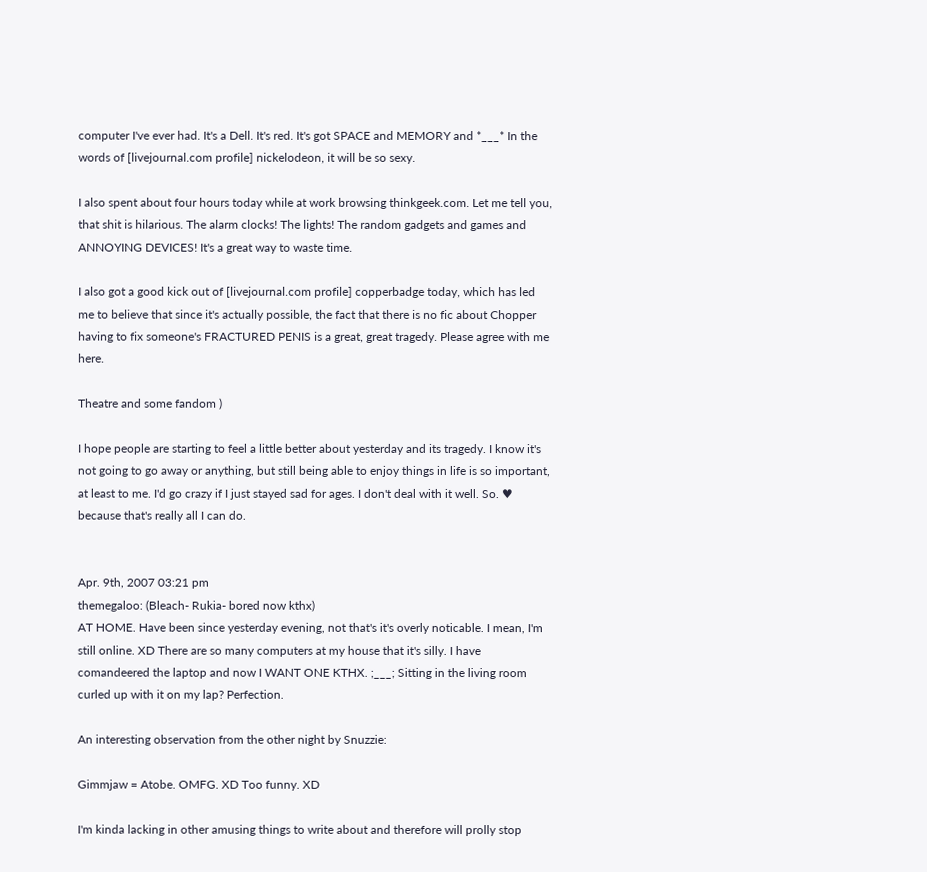computer I've ever had. It's a Dell. It's red. It's got SPACE and MEMORY and *___* In the words of [livejournal.com profile] nickelodeon, it will be so sexy.

I also spent about four hours today while at work browsing thinkgeek.com. Let me tell you, that shit is hilarious. The alarm clocks! The lights! The random gadgets and games and ANNOYING DEVICES! It's a great way to waste time.

I also got a good kick out of [livejournal.com profile] copperbadge today, which has led me to believe that since it's actually possible, the fact that there is no fic about Chopper having to fix someone's FRACTURED PENIS is a great, great tragedy. Please agree with me here.

Theatre and some fandom )

I hope people are starting to feel a little better about yesterday and its tragedy. I know it's not going to go away or anything, but still being able to enjoy things in life is so important, at least to me. I'd go crazy if I just stayed sad for ages. I don't deal with it well. So. ♥ because that's really all I can do.


Apr. 9th, 2007 03:21 pm
themegaloo: (Bleach- Rukia- bored now kthx)
AT HOME. Have been since yesterday evening, not that's it's overly noticable. I mean, I'm still online. XD There are so many computers at my house that it's silly. I have comandeered the laptop and now I WANT ONE KTHX. ;___; Sitting in the living room curled up with it on my lap? Perfection.

An interesting observation from the other night by Snuzzie:

Gimmjaw = Atobe. OMFG. XD Too funny. XD

I'm kinda lacking in other amusing things to write about and therefore will prolly stop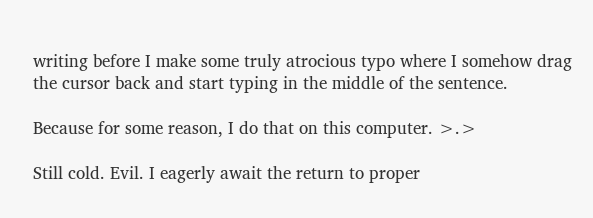writing before I make some truly atrocious typo where I somehow drag the cursor back and start typing in the middle of the sentence.

Because for some reason, I do that on this computer. >.>

Still cold. Evil. I eagerly await the return to proper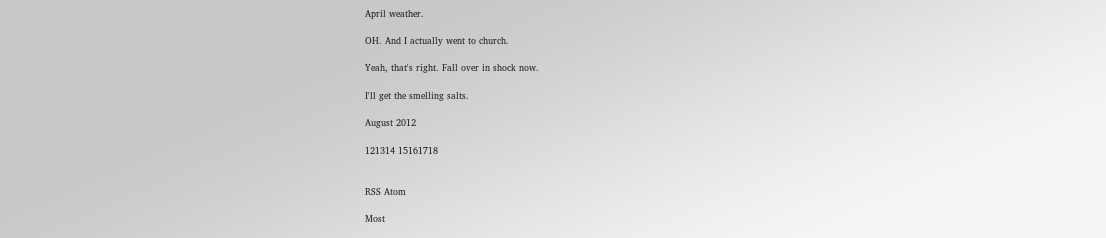April weather.

OH. And I actually went to church.

Yeah, that's right. Fall over in shock now.

I'll get the smelling salts.

August 2012

121314 15161718


RSS Atom

Most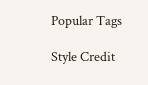Popular Tags

Style Credit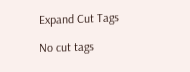Expand Cut Tags

No cut tags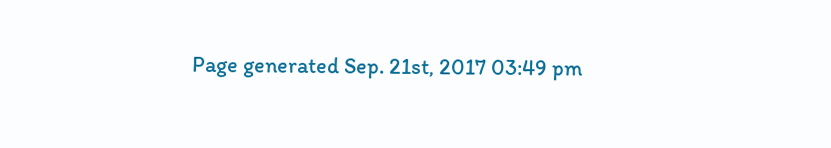Page generated Sep. 21st, 2017 03:49 pm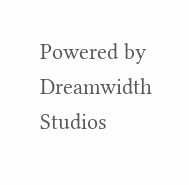Powered by Dreamwidth Studios